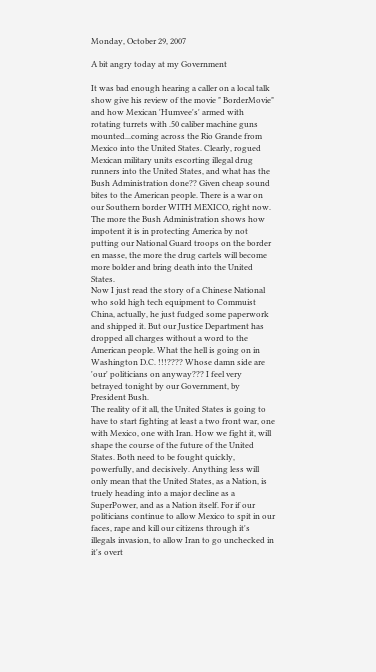Monday, October 29, 2007

A bit angry today at my Government

It was bad enough hearing a caller on a local talk show give his review of the movie " BorderMovie" and how Mexican 'Humvee's' armed with rotating turrets with .50 caliber machine guns mounted...coming across the Rio Grande from Mexico into the United States. Clearly, rogued Mexican military units escorting illegal drug runners into the United States, and what has the Bush Administration done?? Given cheap sound bites to the American people. There is a war on our Southern border WITH MEXICO, right now. The more the Bush Administration shows how impotent it is in protecting America by not putting our National Guard troops on the border en masse, the more the drug cartels will become more bolder and bring death into the United States.
Now I just read the story of a Chinese National who sold high tech equipment to Commuist China, actually, he just fudged some paperwork and shipped it. But our Justice Department has dropped all charges without a word to the American people. What the hell is going on in Washington D.C. !!!???? Whose damn side are 'our' politicians on anyway??? I feel very betrayed tonight by our Government, by President Bush.
The reality of it all, the United States is going to have to start fighting at least a two front war, one with Mexico, one with Iran. How we fight it, will shape the course of the future of the United States. Both need to be fought quickly, powerfully, and decisively. Anything less will only mean that the United States, as a Nation, is truely heading into a major decline as a SuperPower, and as a Nation itself. For if our politicians continue to allow Mexico to spit in our faces, rape and kill our citizens through it's illegals invasion, to allow Iran to go unchecked in it's overt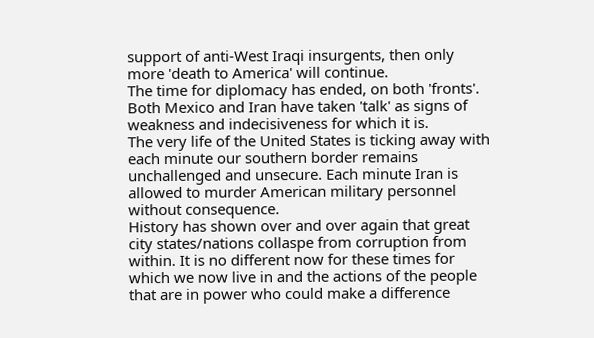support of anti-West Iraqi insurgents, then only more 'death to America' will continue.
The time for diplomacy has ended, on both 'fronts'. Both Mexico and Iran have taken 'talk' as signs of weakness and indecisiveness for which it is.
The very life of the United States is ticking away with each minute our southern border remains unchallenged and unsecure. Each minute Iran is allowed to murder American military personnel without consequence.
History has shown over and over again that great city states/nations collaspe from corruption from within. It is no different now for these times for which we now live in and the actions of the people that are in power who could make a difference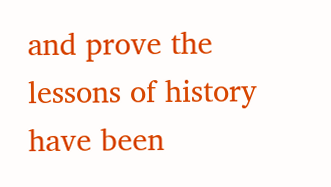and prove the lessons of history have been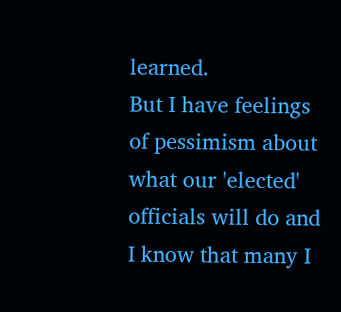learned.
But I have feelings of pessimism about what our 'elected' officials will do and I know that many I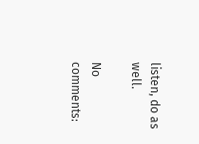listen, do as well.

No comments: